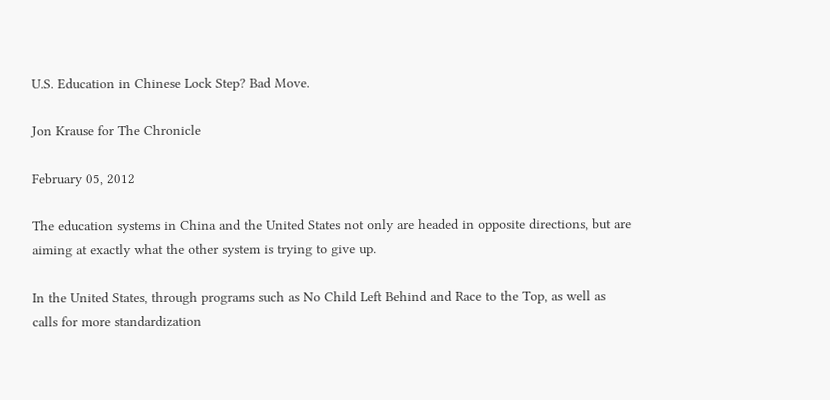U.S. Education in Chinese Lock Step? Bad Move.

Jon Krause for The Chronicle

February 05, 2012

The education systems in China and the United States not only are headed in opposite directions, but are aiming at exactly what the other system is trying to give up.

In the United States, through programs such as No Child Left Behind and Race to the Top, as well as calls for more standardization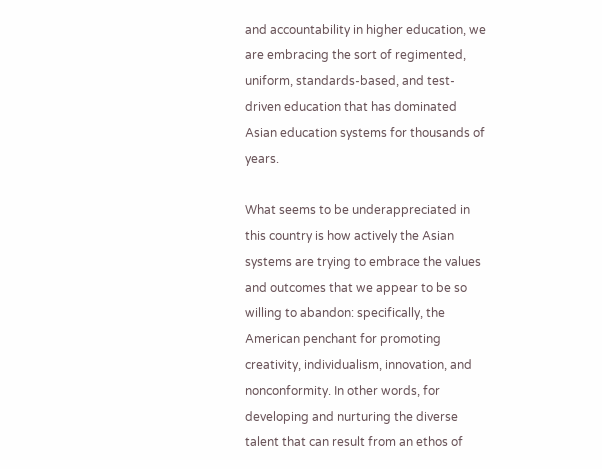and accountability in higher education, we are embracing the sort of regimented, uniform, standards-based, and test-driven education that has dominated Asian education systems for thousands of years.

What seems to be underappreciated in this country is how actively the Asian systems are trying to embrace the values and outcomes that we appear to be so willing to abandon: specifically, the American penchant for promoting creativity, individualism, innovation, and nonconformity. In other words, for developing and nurturing the diverse talent that can result from an ethos of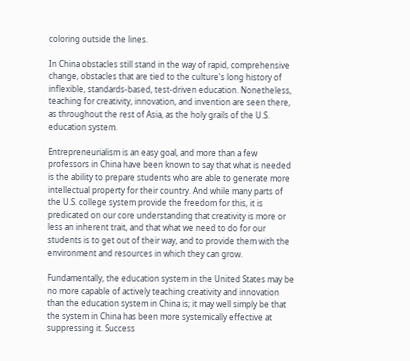coloring outside the lines.

In China obstacles still stand in the way of rapid, comprehensive change, obstacles that are tied to the culture's long history of inflexible, standards-based, test-driven education. Nonetheless, teaching for creativity, innovation, and invention are seen there, as throughout the rest of Asia, as the holy grails of the U.S. education system.

Entrepreneurialism is an easy goal, and more than a few professors in China have been known to say that what is needed is the ability to prepare students who are able to generate more intellectual property for their country. And while many parts of the U.S. college system provide the freedom for this, it is predicated on our core understanding that creativity is more or less an inherent trait, and that what we need to do for our students is to get out of their way, and to provide them with the environment and resources in which they can grow.

Fundamentally, the education system in the United States may be no more capable of actively teaching creativity and innovation than the education system in China is; it may well simply be that the system in China has been more systemically effective at suppressing it. Success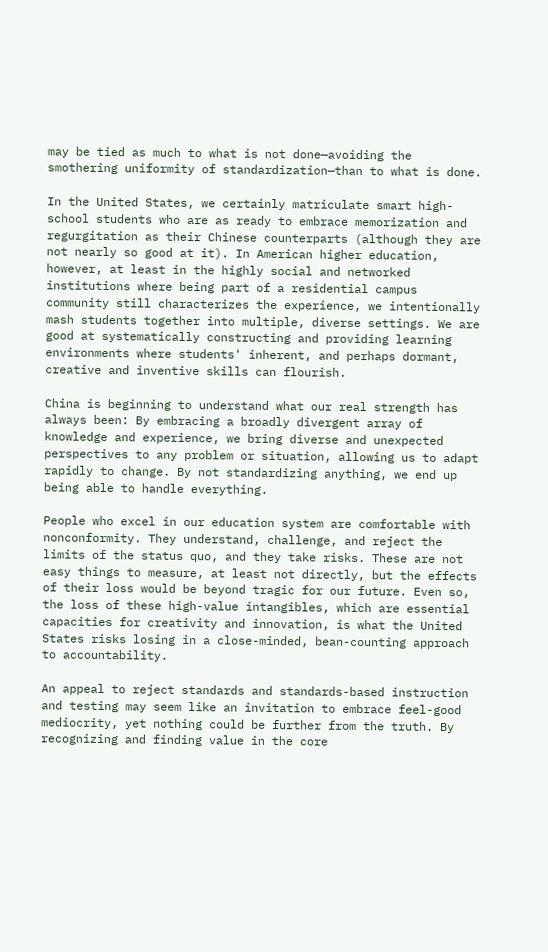may be tied as much to what is not done—avoiding the smothering uniformity of standardization—than to what is done.

In the United States, we certainly matriculate smart high-school students who are as ready to embrace memorization and regurgitation as their Chinese counterparts (although they are not nearly so good at it). In American higher education, however, at least in the highly social and networked institutions where being part of a residential campus community still characterizes the experience, we intentionally mash students together into multiple, diverse settings. We are good at systematically constructing and providing learning environments where students' inherent, and perhaps dormant, creative and inventive skills can flourish.

China is beginning to understand what our real strength has always been: By embracing a broadly divergent array of knowledge and experience, we bring diverse and unexpected perspectives to any problem or situation, allowing us to adapt rapidly to change. By not standardizing anything, we end up being able to handle everything.

People who excel in our education system are comfortable with nonconformity. They understand, challenge, and reject the limits of the status quo, and they take risks. These are not easy things to measure, at least not directly, but the effects of their loss would be beyond tragic for our future. Even so, the loss of these high-value intangibles, which are essential capacities for creativity and innovation, is what the United States risks losing in a close-minded, bean-counting approach to accountability.

An appeal to reject standards and standards-based instruction and testing may seem like an invitation to embrace feel-good mediocrity, yet nothing could be further from the truth. By recognizing and finding value in the core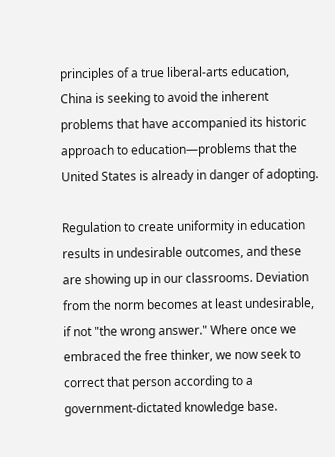principles of a true liberal-arts education, China is seeking to avoid the inherent problems that have accompanied its historic approach to education—problems that the United States is already in danger of adopting.

Regulation to create uniformity in education results in undesirable outcomes, and these are showing up in our classrooms. Deviation from the norm becomes at least undesirable, if not "the wrong answer." Where once we embraced the free thinker, we now seek to correct that person according to a government-dictated knowledge base.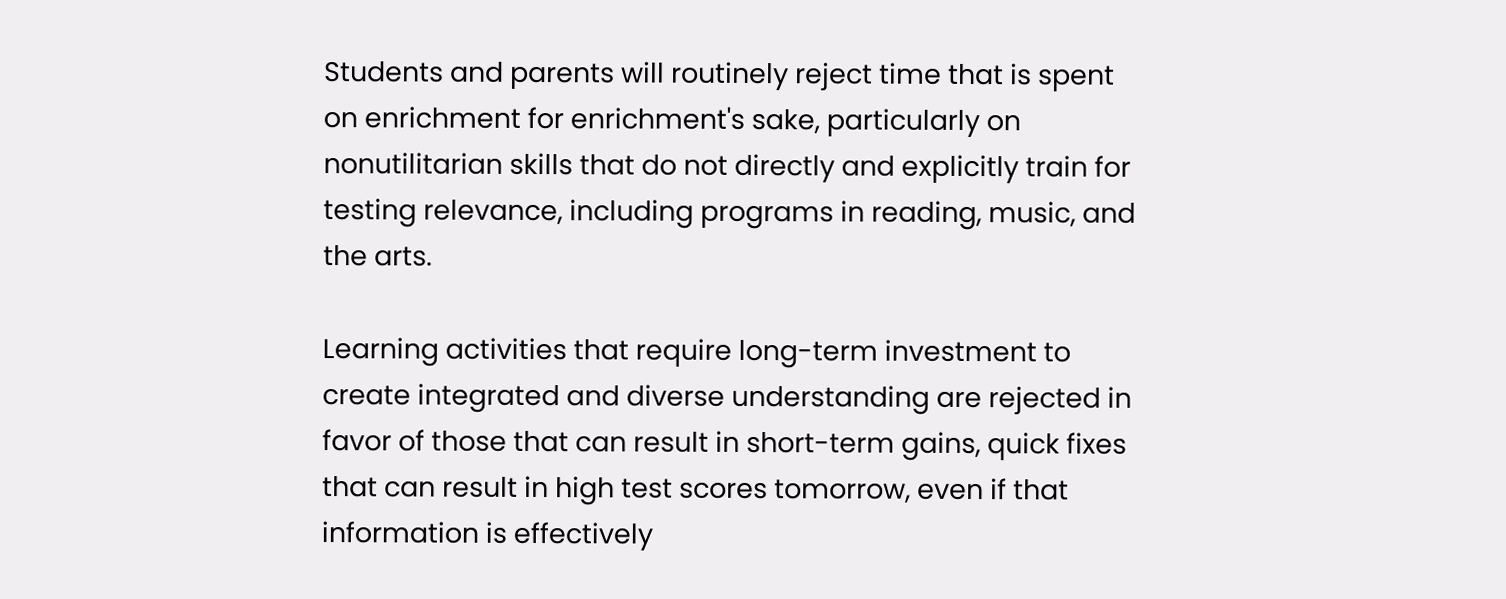Students and parents will routinely reject time that is spent on enrichment for enrichment's sake, particularly on nonutilitarian skills that do not directly and explicitly train for testing relevance, including programs in reading, music, and the arts.

Learning activities that require long-term investment to create integrated and diverse understanding are rejected in favor of those that can result in short-term gains, quick fixes that can result in high test scores tomorrow, even if that information is effectively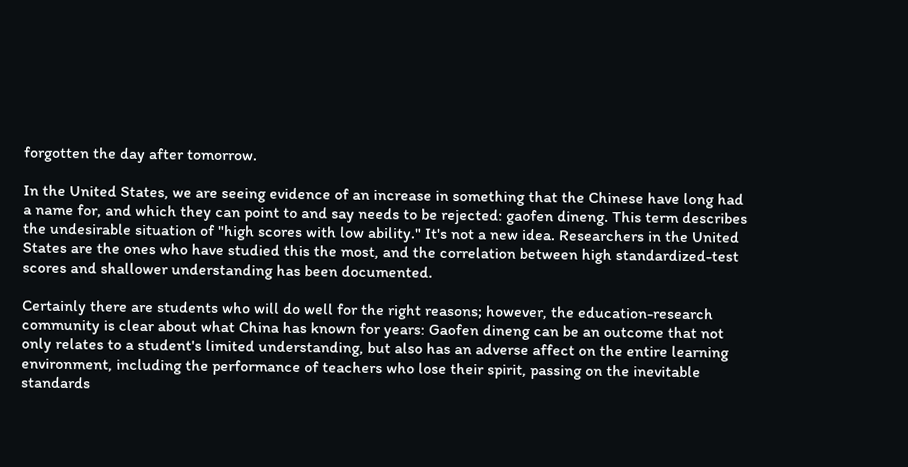forgotten the day after tomorrow.

In the United States, we are seeing evidence of an increase in something that the Chinese have long had a name for, and which they can point to and say needs to be rejected: gaofen dineng. This term describes the undesirable situation of "high scores with low ability." It's not a new idea. Researchers in the United States are the ones who have studied this the most, and the correlation between high standardized-test scores and shallower understanding has been documented.

Certainly there are students who will do well for the right reasons; however, the education-research community is clear about what China has known for years: Gaofen dineng can be an outcome that not only relates to a student's limited understanding, but also has an adverse affect on the entire learning environment, including the performance of teachers who lose their spirit, passing on the inevitable standards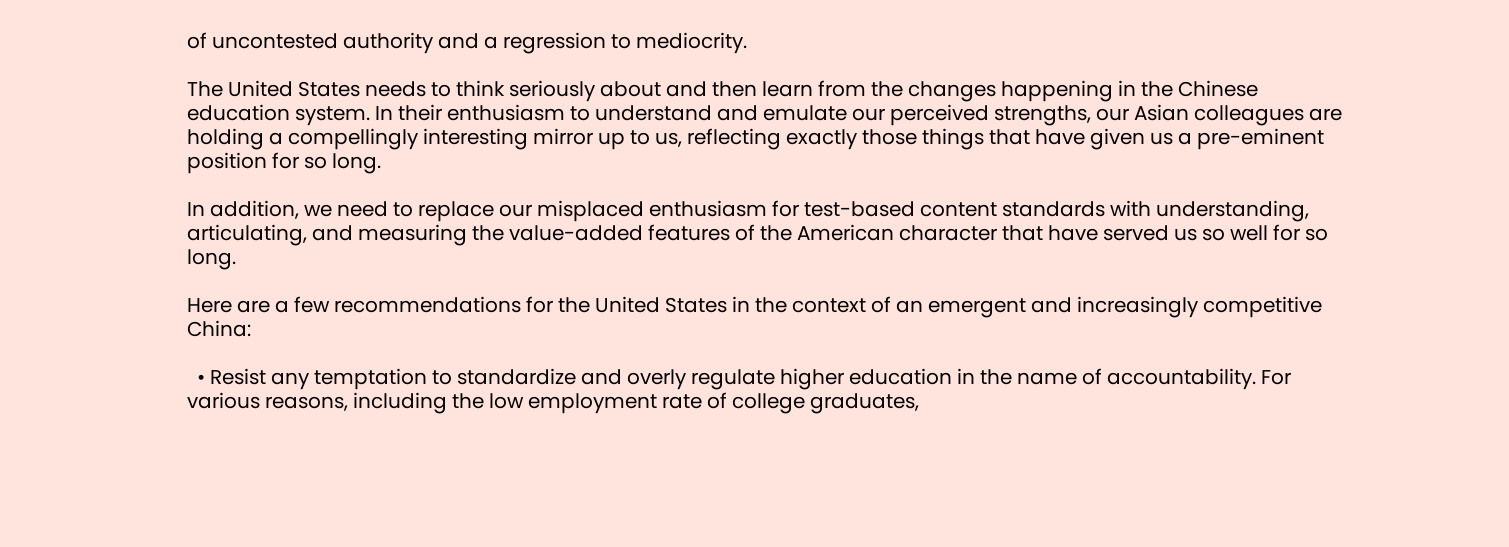of uncontested authority and a regression to mediocrity.

The United States needs to think seriously about and then learn from the changes happening in the Chinese education system. In their enthusiasm to understand and emulate our perceived strengths, our Asian colleagues are holding a compellingly interesting mirror up to us, reflecting exactly those things that have given us a pre-eminent position for so long.

In addition, we need to replace our misplaced enthusiasm for test-based content standards with understanding, articulating, and measuring the value-added features of the American character that have served us so well for so long.

Here are a few recommendations for the United States in the context of an emergent and increasingly competitive China:

  • Resist any temptation to standardize and overly regulate higher education in the name of accountability. For various reasons, including the low employment rate of college graduates,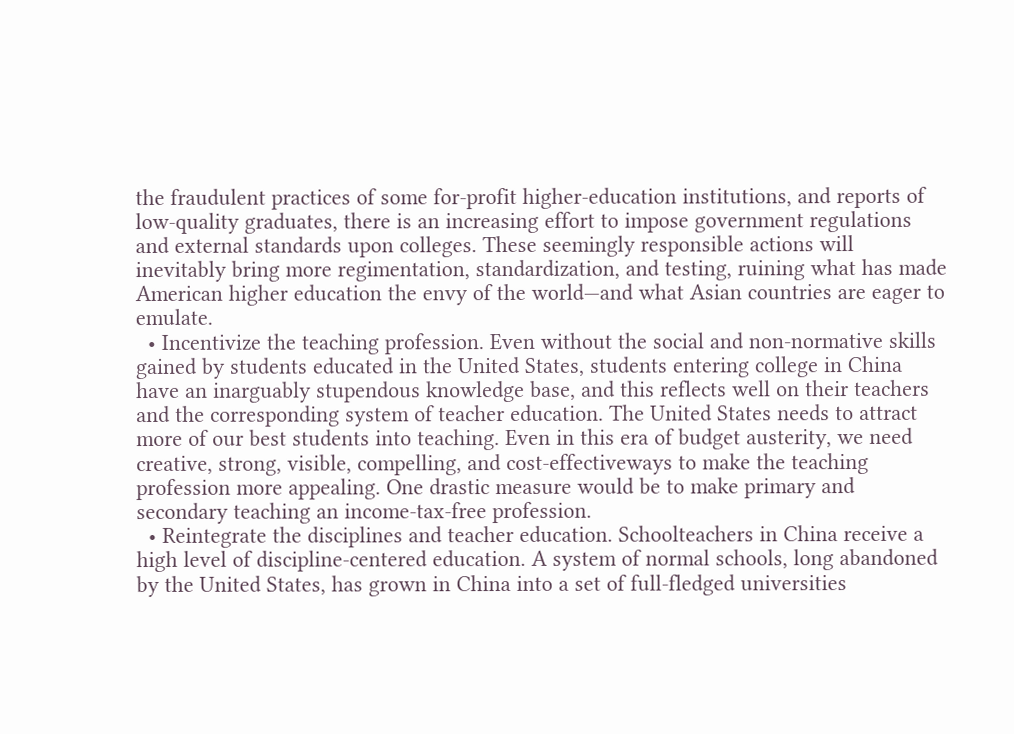the fraudulent practices of some for-profit higher-education institutions, and reports of low-quality graduates, there is an increasing effort to impose government regulations and external standards upon colleges. These seemingly responsible actions will inevitably bring more regimentation, standardization, and testing, ruining what has made American higher education the envy of the world—and what Asian countries are eager to emulate.
  • Incentivize the teaching profession. Even without the social and non-normative skills gained by students educated in the United States, students entering college in China have an inarguably stupendous knowledge base, and this reflects well on their teachers and the corresponding system of teacher education. The United States needs to attract more of our best students into teaching. Even in this era of budget austerity, we need creative, strong, visible, compelling, and cost-effectiveways to make the teaching profession more appealing. One drastic measure would be to make primary and secondary teaching an income-tax-free profession.
  • Reintegrate the disciplines and teacher education. Schoolteachers in China receive a high level of discipline-centered education. A system of normal schools, long abandoned by the United States, has grown in China into a set of full-fledged universities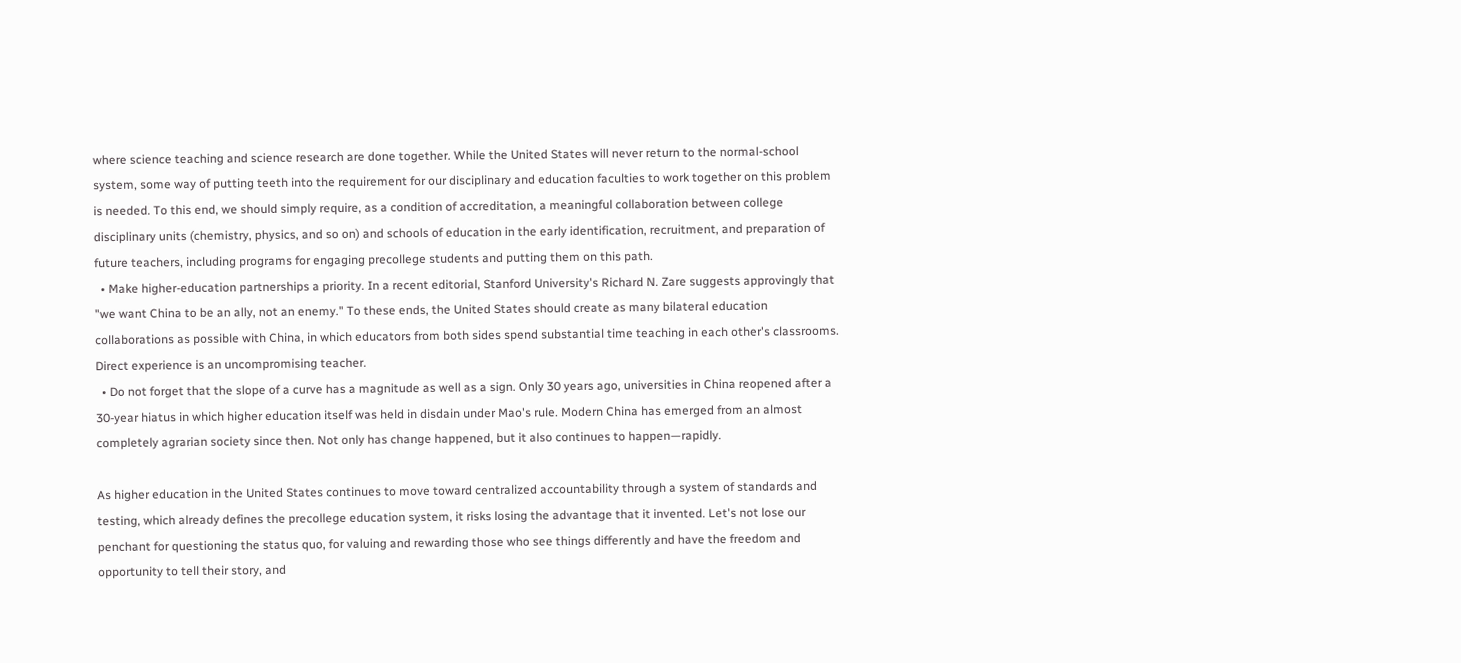where science teaching and science research are done together. While the United States will never return to the normal-school system, some way of putting teeth into the requirement for our disciplinary and education faculties to work together on this problem is needed. To this end, we should simply require, as a condition of accreditation, a meaningful collaboration between college disciplinary units (chemistry, physics, and so on) and schools of education in the early identification, recruitment, and preparation of future teachers, including programs for engaging precollege students and putting them on this path.
  • Make higher-education partnerships a priority. In a recent editorial, Stanford University's Richard N. Zare suggests approvingly that "we want China to be an ally, not an enemy." To these ends, the United States should create as many bilateral education collaborations as possible with China, in which educators from both sides spend substantial time teaching in each other's classrooms. Direct experience is an uncompromising teacher.
  • Do not forget that the slope of a curve has a magnitude as well as a sign. Only 30 years ago, universities in China reopened after a 30-year hiatus in which higher education itself was held in disdain under Mao's rule. Modern China has emerged from an almost completely agrarian society since then. Not only has change happened, but it also continues to happen—rapidly.

As higher education in the United States continues to move toward centralized accountability through a system of standards and testing, which already defines the precollege education system, it risks losing the advantage that it invented. Let's not lose our penchant for questioning the status quo, for valuing and rewarding those who see things differently and have the freedom and opportunity to tell their story, and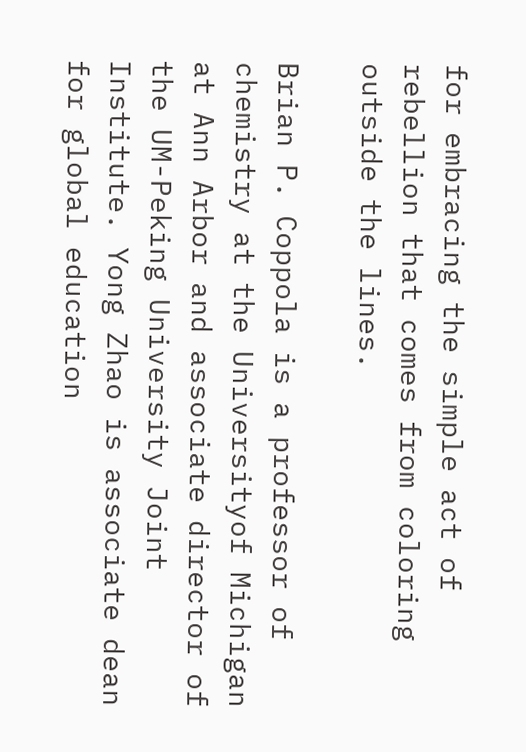for embracing the simple act of rebellion that comes from coloring outside the lines.

Brian P. Coppola is a professor of chemistry at the Universityof Michigan at Ann Arbor and associate director of the UM-Peking University Joint Institute. Yong Zhao is associate dean for global education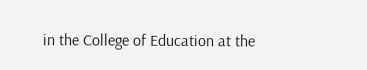in the College of Education at the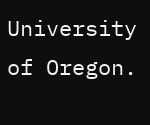University of Oregon.